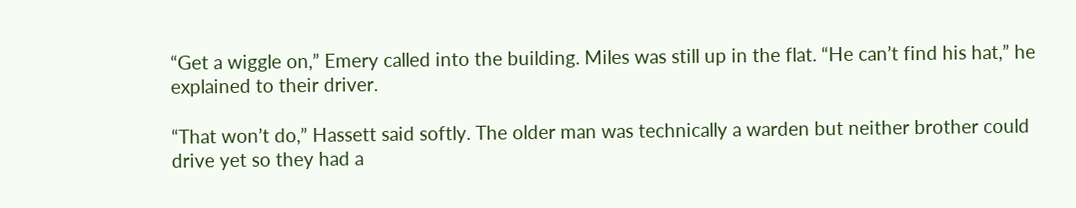“Get a wiggle on,” Emery called into the building. Miles was still up in the flat. “He can’t find his hat,” he explained to their driver.

“That won’t do,” Hassett said softly. The older man was technically a warden but neither brother could drive yet so they had a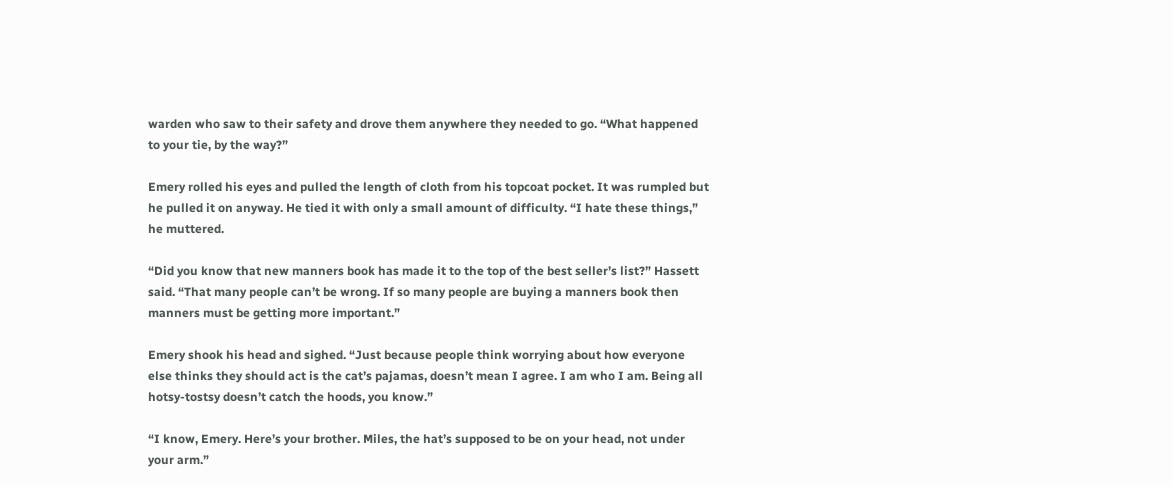warden who saw to their safety and drove them anywhere they needed to go. “What happened to your tie, by the way?”

Emery rolled his eyes and pulled the length of cloth from his topcoat pocket. It was rumpled but he pulled it on anyway. He tied it with only a small amount of difficulty. “I hate these things,” he muttered.

“Did you know that new manners book has made it to the top of the best seller’s list?” Hassett said. “That many people can’t be wrong. If so many people are buying a manners book then manners must be getting more important.”

Emery shook his head and sighed. “Just because people think worrying about how everyone else thinks they should act is the cat’s pajamas, doesn’t mean I agree. I am who I am. Being all hotsy-tostsy doesn’t catch the hoods, you know.”

“I know, Emery. Here’s your brother. Miles, the hat’s supposed to be on your head, not under your arm.”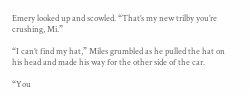Emery looked up and scowled. “That’s my new trilby you’re crushing, Mi.”

“I can’t find my hat,” Miles grumbled as he pulled the hat on his head and made his way for the other side of the car.

“You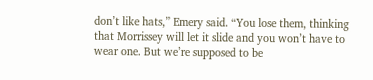don’t like hats,” Emery said. “You lose them, thinking that Morrissey will let it slide and you won’t have to wear one. But we’re supposed to be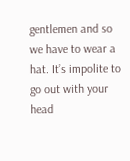gentlemen and so we have to wear a hat. It’s impolite to go out with your head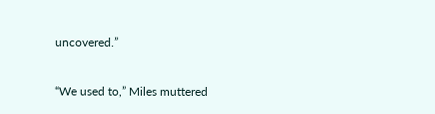uncovered.”

“We used to,” Miles muttered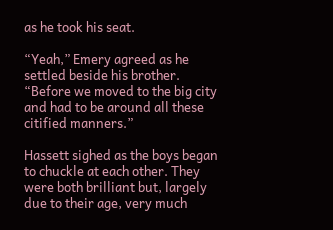as he took his seat.

“Yeah,” Emery agreed as he settled beside his brother. “Before we moved to the big city and had to be around all these citified manners.”

Hassett sighed as the boys began to chuckle at each other. They were both brilliant but, largely due to their age, very much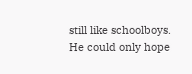still like schoolboys. He could only hope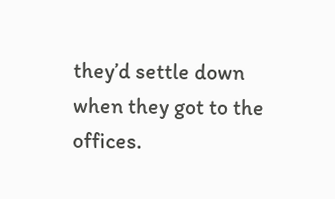they’d settle down when they got to the offices.